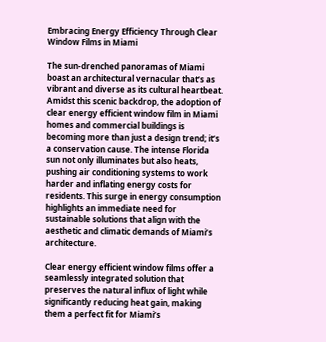Embracing Energy Efficiency Through Clear Window Films in Miami

The sun-drenched panoramas of Miami boast an architectural vernacular that’s as vibrant and diverse as its cultural heartbeat. Amidst this scenic backdrop, the adoption of clear energy efficient window film in Miami homes and commercial buildings is becoming more than just a design trend; it’s a conservation cause. The intense Florida sun not only illuminates but also heats, pushing air conditioning systems to work harder and inflating energy costs for residents. This surge in energy consumption highlights an immediate need for sustainable solutions that align with the aesthetic and climatic demands of Miami’s architecture.

Clear energy efficient window films offer a seamlessly integrated solution that preserves the natural influx of light while significantly reducing heat gain, making them a perfect fit for Miami’s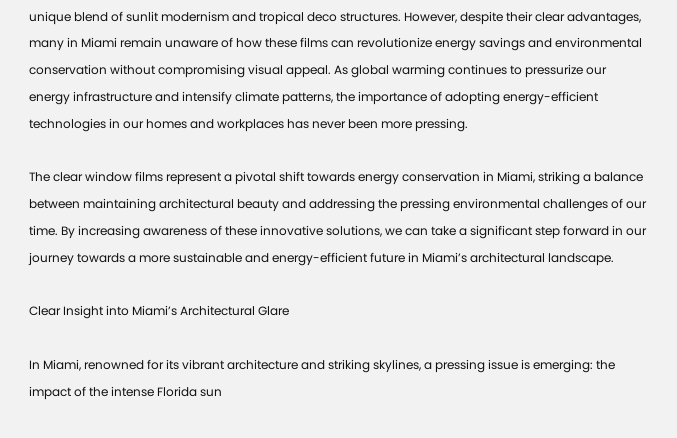unique blend of sunlit modernism and tropical deco structures. However, despite their clear advantages, many in Miami remain unaware of how these films can revolutionize energy savings and environmental conservation without compromising visual appeal. As global warming continues to pressurize our energy infrastructure and intensify climate patterns, the importance of adopting energy-efficient technologies in our homes and workplaces has never been more pressing.

The clear window films represent a pivotal shift towards energy conservation in Miami, striking a balance between maintaining architectural beauty and addressing the pressing environmental challenges of our time. By increasing awareness of these innovative solutions, we can take a significant step forward in our journey towards a more sustainable and energy-efficient future in Miami’s architectural landscape.

Clear Insight into Miami’s Architectural Glare

In Miami, renowned for its vibrant architecture and striking skylines, a pressing issue is emerging: the impact of the intense Florida sun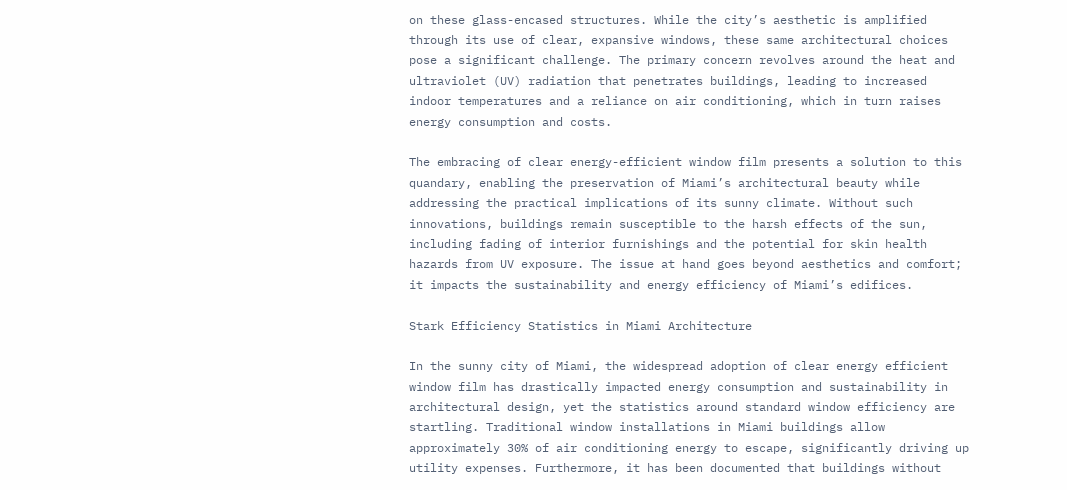on these glass-encased structures. While the city’s aesthetic is amplified through its use of clear, expansive windows, these same architectural choices pose a significant challenge. The primary concern revolves around the heat and ultraviolet (UV) radiation that penetrates buildings, leading to increased indoor temperatures and a reliance on air conditioning, which in turn raises energy consumption and costs.

The embracing of clear energy-efficient window film presents a solution to this quandary, enabling the preservation of Miami’s architectural beauty while addressing the practical implications of its sunny climate. Without such innovations, buildings remain susceptible to the harsh effects of the sun, including fading of interior furnishings and the potential for skin health hazards from UV exposure. The issue at hand goes beyond aesthetics and comfort; it impacts the sustainability and energy efficiency of Miami’s edifices.

Stark Efficiency Statistics in Miami Architecture

In the sunny city of Miami, the widespread adoption of clear energy efficient window film has drastically impacted energy consumption and sustainability in architectural design, yet the statistics around standard window efficiency are startling. Traditional window installations in Miami buildings allow approximately 30% of air conditioning energy to escape, significantly driving up utility expenses. Furthermore, it has been documented that buildings without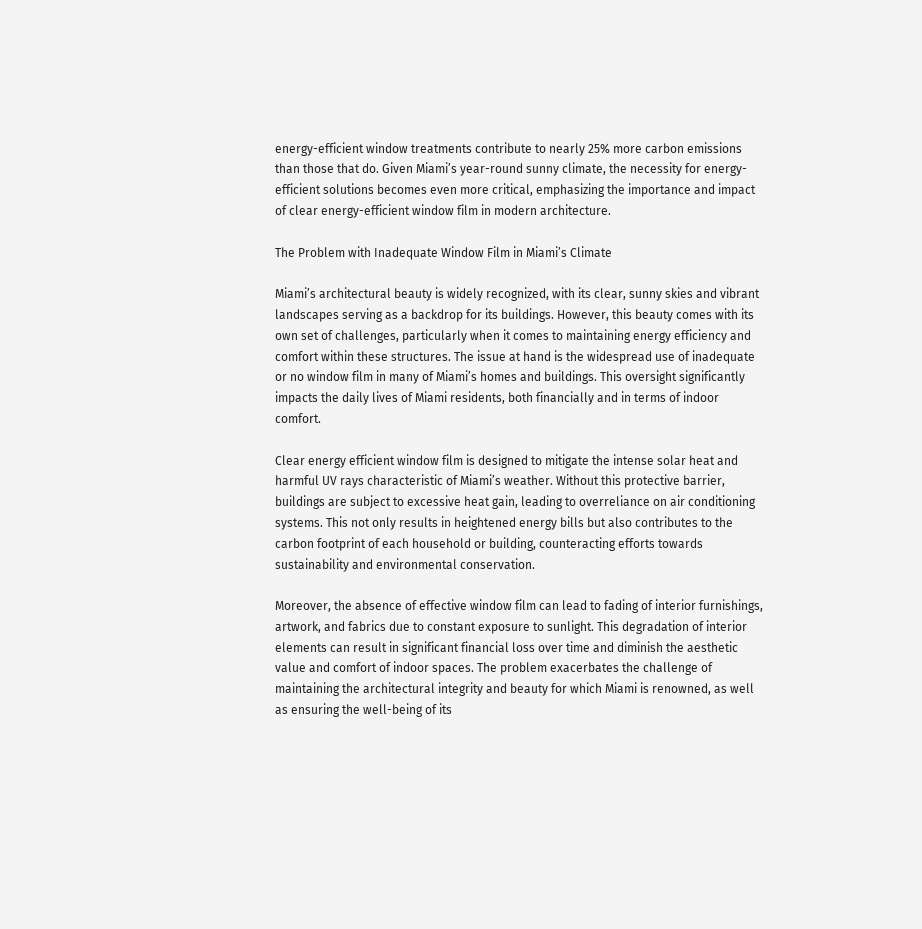energy-efficient window treatments contribute to nearly 25% more carbon emissions than those that do. Given Miami’s year-round sunny climate, the necessity for energy-efficient solutions becomes even more critical, emphasizing the importance and impact of clear energy-efficient window film in modern architecture.

The Problem with Inadequate Window Film in Miami’s Climate

Miami’s architectural beauty is widely recognized, with its clear, sunny skies and vibrant landscapes serving as a backdrop for its buildings. However, this beauty comes with its own set of challenges, particularly when it comes to maintaining energy efficiency and comfort within these structures. The issue at hand is the widespread use of inadequate or no window film in many of Miami’s homes and buildings. This oversight significantly impacts the daily lives of Miami residents, both financially and in terms of indoor comfort.

Clear energy efficient window film is designed to mitigate the intense solar heat and harmful UV rays characteristic of Miami’s weather. Without this protective barrier, buildings are subject to excessive heat gain, leading to overreliance on air conditioning systems. This not only results in heightened energy bills but also contributes to the carbon footprint of each household or building, counteracting efforts towards sustainability and environmental conservation.

Moreover, the absence of effective window film can lead to fading of interior furnishings, artwork, and fabrics due to constant exposure to sunlight. This degradation of interior elements can result in significant financial loss over time and diminish the aesthetic value and comfort of indoor spaces. The problem exacerbates the challenge of maintaining the architectural integrity and beauty for which Miami is renowned, as well as ensuring the well-being of its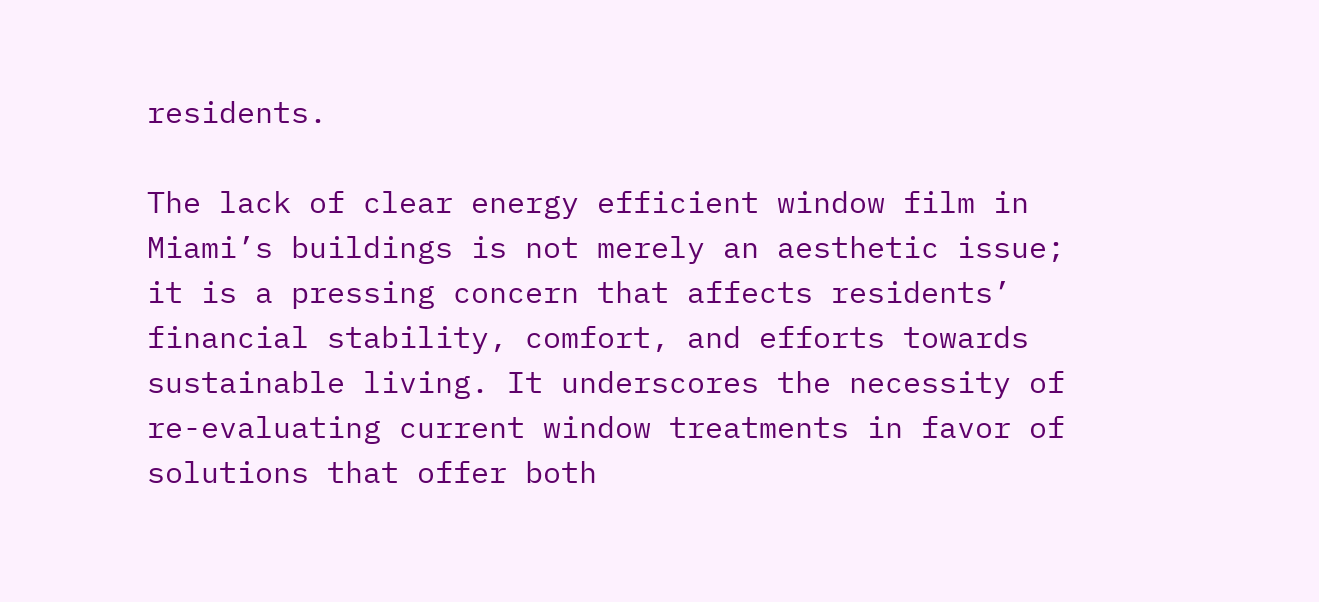residents.

The lack of clear energy efficient window film in Miami’s buildings is not merely an aesthetic issue; it is a pressing concern that affects residents’ financial stability, comfort, and efforts towards sustainable living. It underscores the necessity of re-evaluating current window treatments in favor of solutions that offer both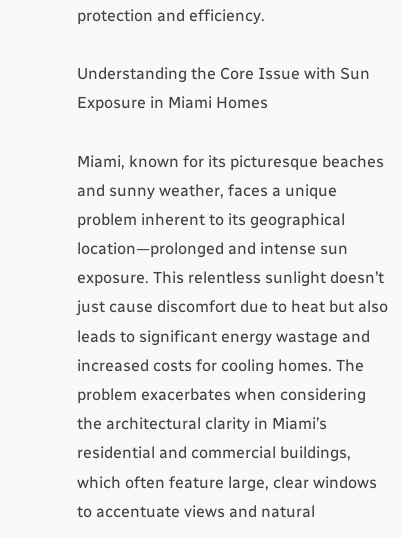protection and efficiency.

Understanding the Core Issue with Sun Exposure in Miami Homes

Miami, known for its picturesque beaches and sunny weather, faces a unique problem inherent to its geographical location—prolonged and intense sun exposure. This relentless sunlight doesn’t just cause discomfort due to heat but also leads to significant energy wastage and increased costs for cooling homes. The problem exacerbates when considering the architectural clarity in Miami’s residential and commercial buildings, which often feature large, clear windows to accentuate views and natural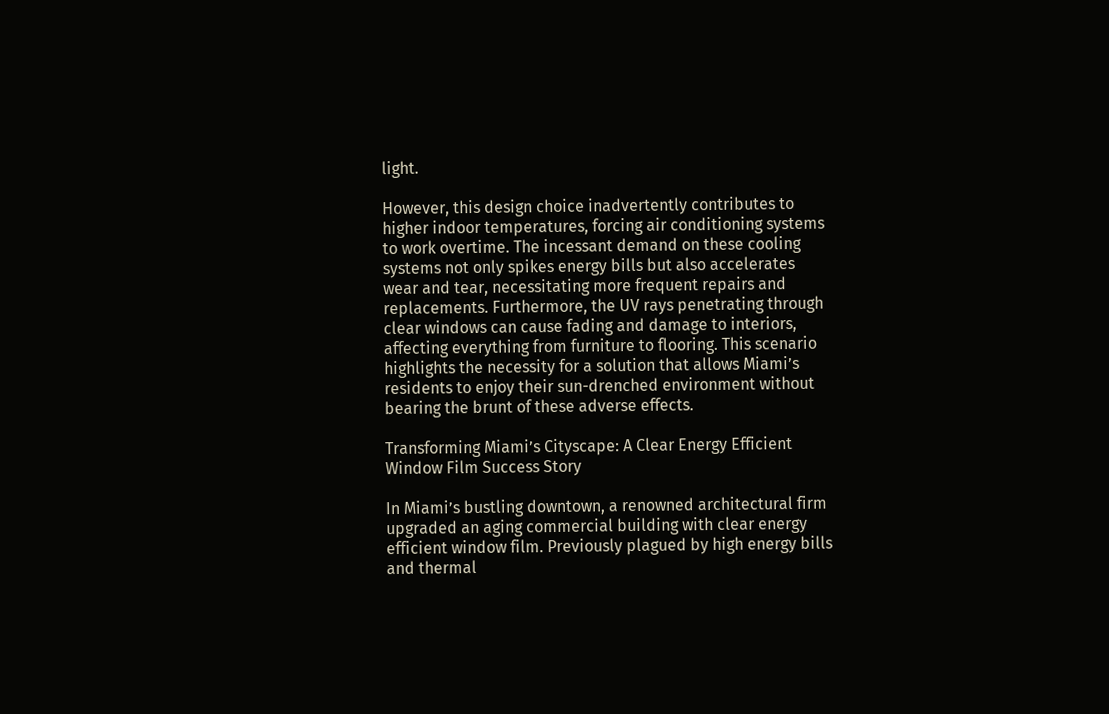light.

However, this design choice inadvertently contributes to higher indoor temperatures, forcing air conditioning systems to work overtime. The incessant demand on these cooling systems not only spikes energy bills but also accelerates wear and tear, necessitating more frequent repairs and replacements. Furthermore, the UV rays penetrating through clear windows can cause fading and damage to interiors, affecting everything from furniture to flooring. This scenario highlights the necessity for a solution that allows Miami’s residents to enjoy their sun-drenched environment without bearing the brunt of these adverse effects.

Transforming Miami’s Cityscape: A Clear Energy Efficient Window Film Success Story

In Miami’s bustling downtown, a renowned architectural firm upgraded an aging commercial building with clear energy efficient window film. Previously plagued by high energy bills and thermal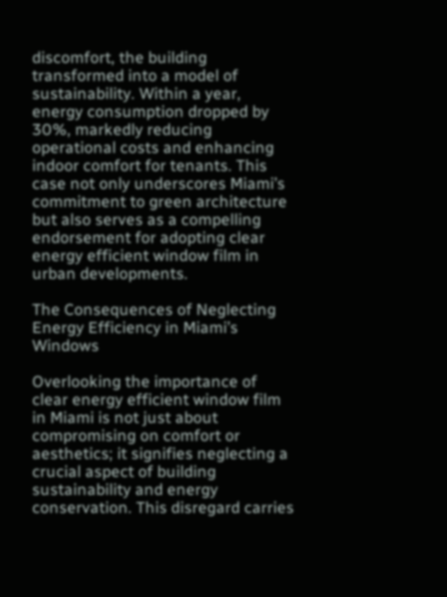discomfort, the building transformed into a model of sustainability. Within a year, energy consumption dropped by 30%, markedly reducing operational costs and enhancing indoor comfort for tenants. This case not only underscores Miami’s commitment to green architecture but also serves as a compelling endorsement for adopting clear energy efficient window film in urban developments.

The Consequences of Neglecting Energy Efficiency in Miami’s Windows

Overlooking the importance of clear energy efficient window film in Miami is not just about compromising on comfort or aesthetics; it signifies neglecting a crucial aspect of building sustainability and energy conservation. This disregard carries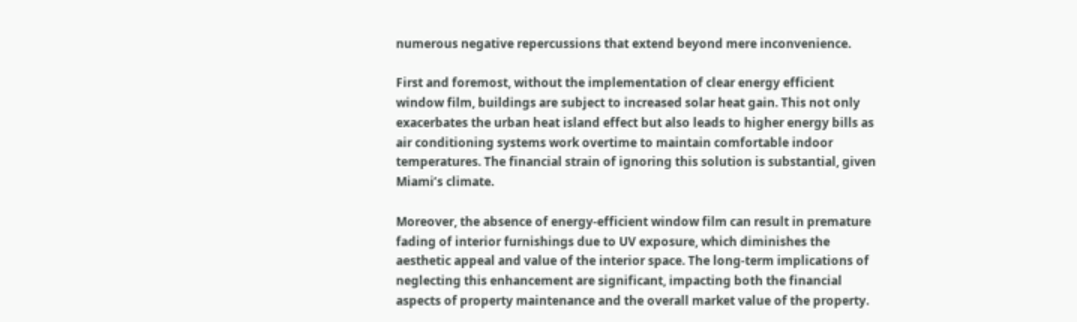numerous negative repercussions that extend beyond mere inconvenience.

First and foremost, without the implementation of clear energy efficient window film, buildings are subject to increased solar heat gain. This not only exacerbates the urban heat island effect but also leads to higher energy bills as air conditioning systems work overtime to maintain comfortable indoor temperatures. The financial strain of ignoring this solution is substantial, given Miami’s climate.

Moreover, the absence of energy-efficient window film can result in premature fading of interior furnishings due to UV exposure, which diminishes the aesthetic appeal and value of the interior space. The long-term implications of neglecting this enhancement are significant, impacting both the financial aspects of property maintenance and the overall market value of the property.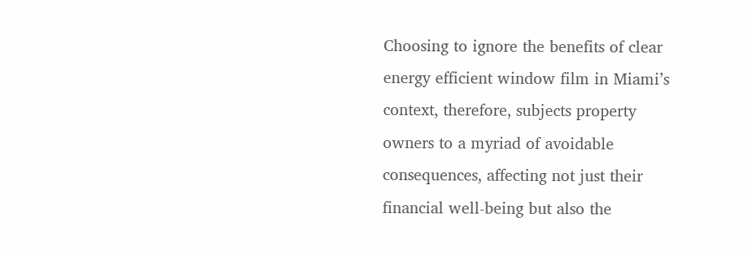Choosing to ignore the benefits of clear energy efficient window film in Miami’s context, therefore, subjects property owners to a myriad of avoidable consequences, affecting not just their financial well-being but also the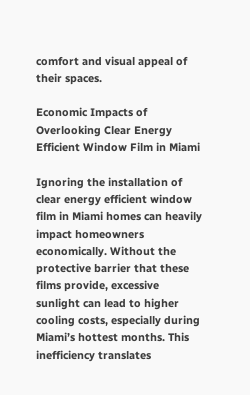comfort and visual appeal of their spaces.

Economic Impacts of Overlooking Clear Energy Efficient Window Film in Miami

Ignoring the installation of clear energy efficient window film in Miami homes can heavily impact homeowners economically. Without the protective barrier that these films provide, excessive sunlight can lead to higher cooling costs, especially during Miami’s hottest months. This inefficiency translates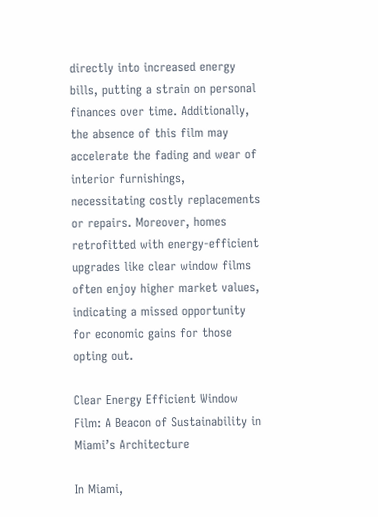directly into increased energy bills, putting a strain on personal finances over time. Additionally, the absence of this film may accelerate the fading and wear of interior furnishings, necessitating costly replacements or repairs. Moreover, homes retrofitted with energy-efficient upgrades like clear window films often enjoy higher market values, indicating a missed opportunity for economic gains for those opting out.

Clear Energy Efficient Window Film: A Beacon of Sustainability in Miami’s Architecture

In Miami,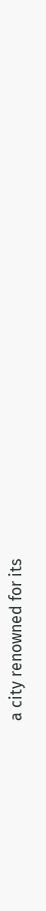a city renowned for its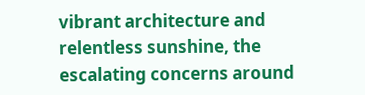vibrant architecture and relentless sunshine, the escalating concerns around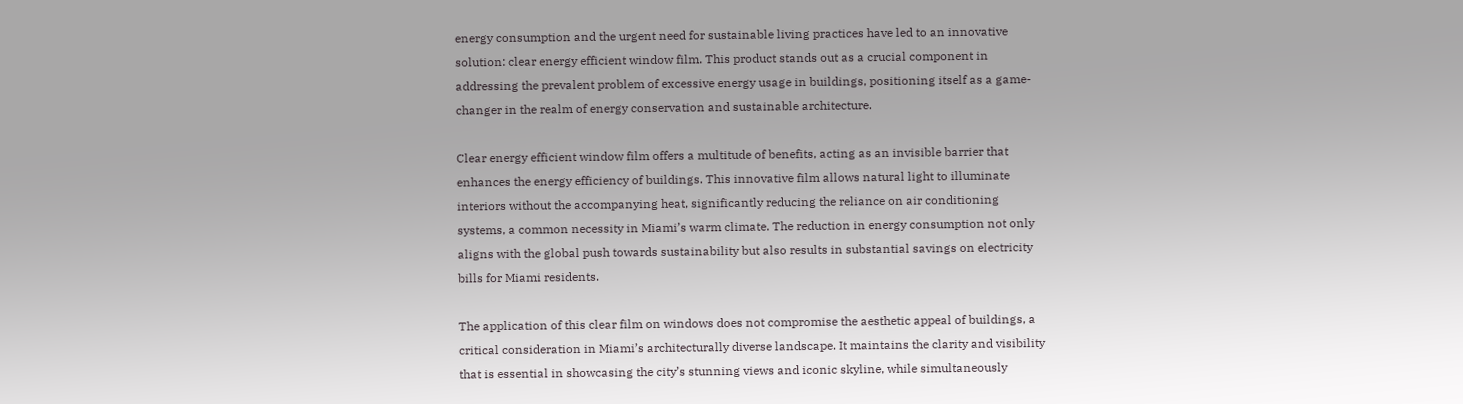energy consumption and the urgent need for sustainable living practices have led to an innovative solution: clear energy efficient window film. This product stands out as a crucial component in addressing the prevalent problem of excessive energy usage in buildings, positioning itself as a game-changer in the realm of energy conservation and sustainable architecture.

Clear energy efficient window film offers a multitude of benefits, acting as an invisible barrier that enhances the energy efficiency of buildings. This innovative film allows natural light to illuminate interiors without the accompanying heat, significantly reducing the reliance on air conditioning systems, a common necessity in Miami’s warm climate. The reduction in energy consumption not only aligns with the global push towards sustainability but also results in substantial savings on electricity bills for Miami residents.

The application of this clear film on windows does not compromise the aesthetic appeal of buildings, a critical consideration in Miami’s architecturally diverse landscape. It maintains the clarity and visibility that is essential in showcasing the city’s stunning views and iconic skyline, while simultaneously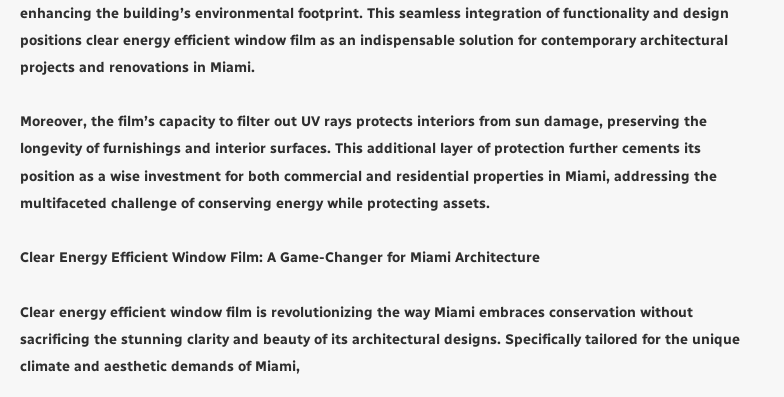enhancing the building’s environmental footprint. This seamless integration of functionality and design positions clear energy efficient window film as an indispensable solution for contemporary architectural projects and renovations in Miami.

Moreover, the film’s capacity to filter out UV rays protects interiors from sun damage, preserving the longevity of furnishings and interior surfaces. This additional layer of protection further cements its position as a wise investment for both commercial and residential properties in Miami, addressing the multifaceted challenge of conserving energy while protecting assets.

Clear Energy Efficient Window Film: A Game-Changer for Miami Architecture

Clear energy efficient window film is revolutionizing the way Miami embraces conservation without sacrificing the stunning clarity and beauty of its architectural designs. Specifically tailored for the unique climate and aesthetic demands of Miami,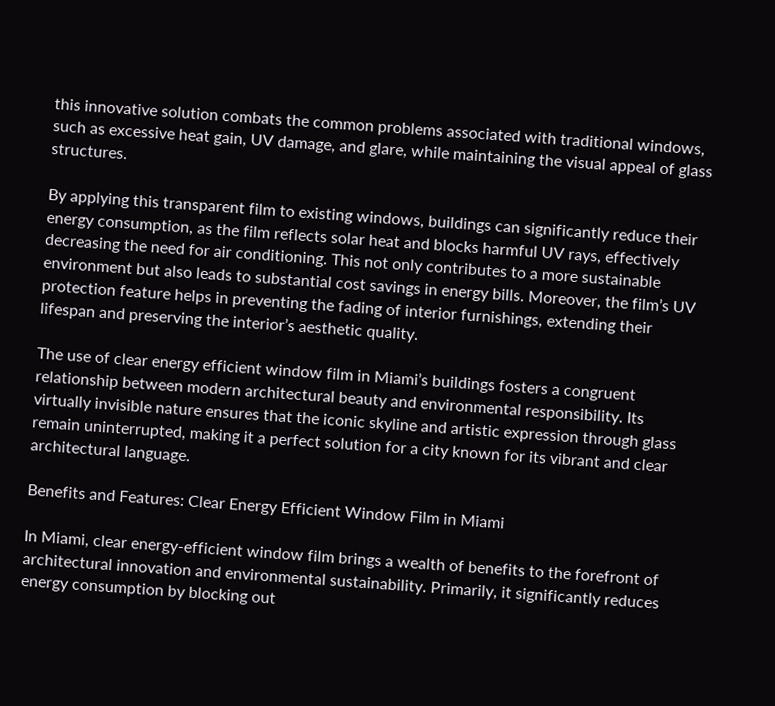this innovative solution combats the common problems associated with traditional windows, such as excessive heat gain, UV damage, and glare, while maintaining the visual appeal of glass structures.

By applying this transparent film to existing windows, buildings can significantly reduce their energy consumption, as the film reflects solar heat and blocks harmful UV rays, effectively decreasing the need for air conditioning. This not only contributes to a more sustainable environment but also leads to substantial cost savings in energy bills. Moreover, the film’s UV protection feature helps in preventing the fading of interior furnishings, extending their lifespan and preserving the interior’s aesthetic quality.

The use of clear energy efficient window film in Miami’s buildings fosters a congruent relationship between modern architectural beauty and environmental responsibility. Its virtually invisible nature ensures that the iconic skyline and artistic expression through glass remain uninterrupted, making it a perfect solution for a city known for its vibrant and clear architectural language.

Benefits and Features: Clear Energy Efficient Window Film in Miami

In Miami, clear energy-efficient window film brings a wealth of benefits to the forefront of architectural innovation and environmental sustainability. Primarily, it significantly reduces energy consumption by blocking out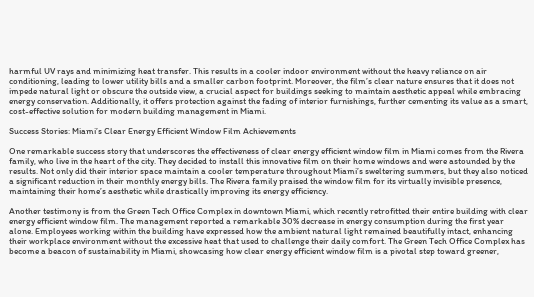harmful UV rays and minimizing heat transfer. This results in a cooler indoor environment without the heavy reliance on air conditioning, leading to lower utility bills and a smaller carbon footprint. Moreover, the film’s clear nature ensures that it does not impede natural light or obscure the outside view, a crucial aspect for buildings seeking to maintain aesthetic appeal while embracing energy conservation. Additionally, it offers protection against the fading of interior furnishings, further cementing its value as a smart, cost-effective solution for modern building management in Miami.

Success Stories: Miami’s Clear Energy Efficient Window Film Achievements

One remarkable success story that underscores the effectiveness of clear energy efficient window film in Miami comes from the Rivera family, who live in the heart of the city. They decided to install this innovative film on their home windows and were astounded by the results. Not only did their interior space maintain a cooler temperature throughout Miami’s sweltering summers, but they also noticed a significant reduction in their monthly energy bills. The Rivera family praised the window film for its virtually invisible presence, maintaining their home’s aesthetic while drastically improving its energy efficiency.

Another testimony is from the Green Tech Office Complex in downtown Miami, which recently retrofitted their entire building with clear energy efficient window film. The management reported a remarkable 30% decrease in energy consumption during the first year alone. Employees working within the building have expressed how the ambient natural light remained beautifully intact, enhancing their workplace environment without the excessive heat that used to challenge their daily comfort. The Green Tech Office Complex has become a beacon of sustainability in Miami, showcasing how clear energy efficient window film is a pivotal step toward greener,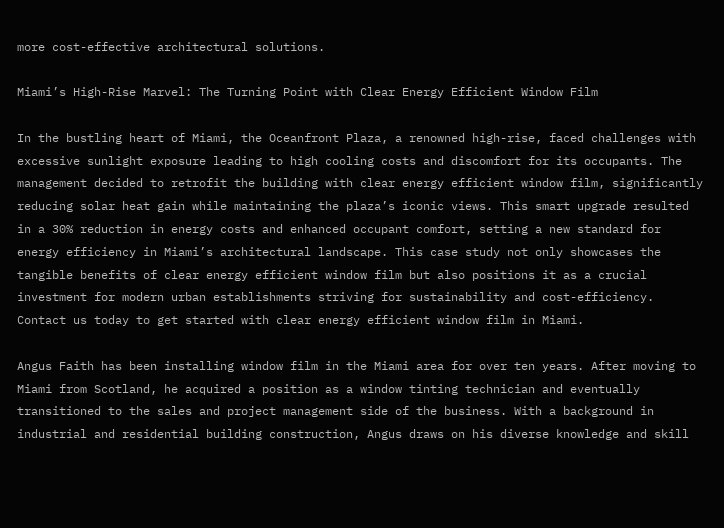more cost-effective architectural solutions.

Miami’s High-Rise Marvel: The Turning Point with Clear Energy Efficient Window Film

In the bustling heart of Miami, the Oceanfront Plaza, a renowned high-rise, faced challenges with excessive sunlight exposure leading to high cooling costs and discomfort for its occupants. The management decided to retrofit the building with clear energy efficient window film, significantly reducing solar heat gain while maintaining the plaza’s iconic views. This smart upgrade resulted in a 30% reduction in energy costs and enhanced occupant comfort, setting a new standard for energy efficiency in Miami’s architectural landscape. This case study not only showcases the tangible benefits of clear energy efficient window film but also positions it as a crucial investment for modern urban establishments striving for sustainability and cost-efficiency. Contact us today to get started with clear energy efficient window film in Miami.

Angus Faith has been installing window film in the Miami area for over ten years. After moving to Miami from Scotland, he acquired a position as a window tinting technician and eventually transitioned to the sales and project management side of the business. With a background in industrial and residential building construction, Angus draws on his diverse knowledge and skill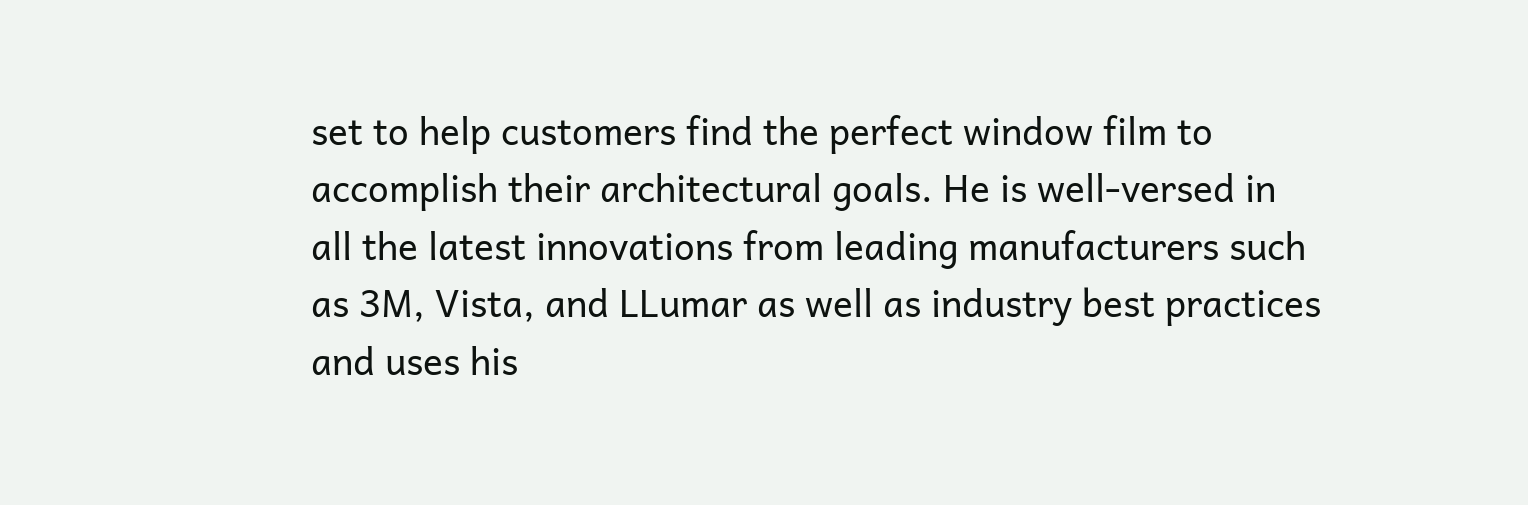set to help customers find the perfect window film to accomplish their architectural goals. He is well-versed in all the latest innovations from leading manufacturers such as 3M, Vista, and LLumar as well as industry best practices and uses his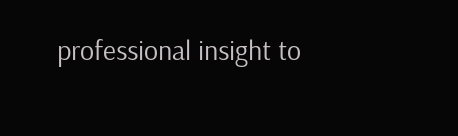professional insight to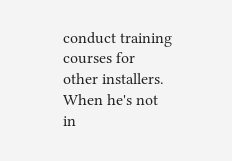conduct training courses for other installers. When he's not in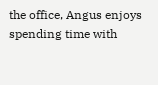the office, Angus enjoys spending time with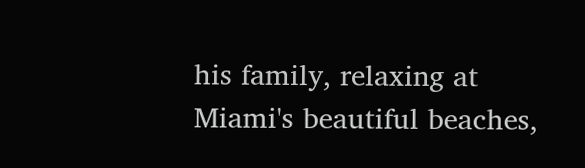his family, relaxing at Miami's beautiful beaches,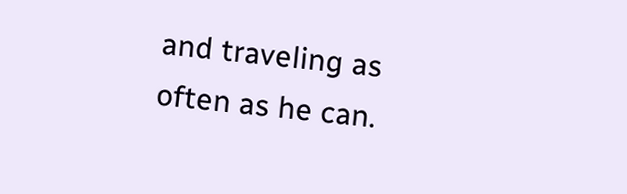and traveling as often as he can.